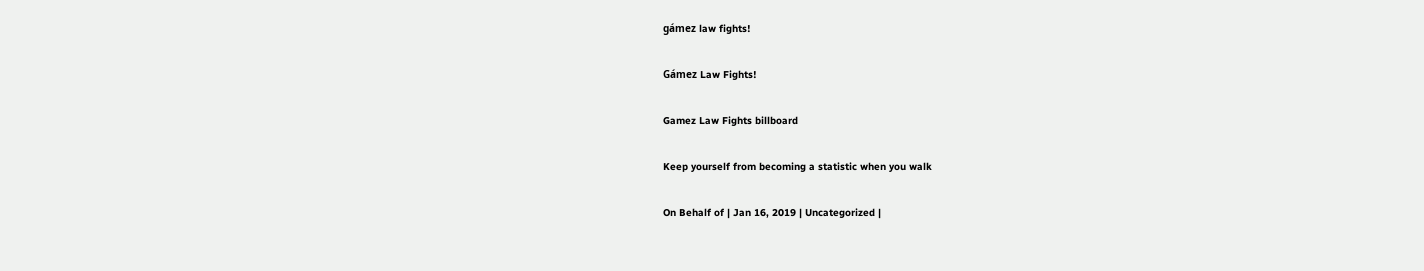gámez law fights!

Gámez Law Fights!

Gamez Law Fights billboard

Keep yourself from becoming a statistic when you walk

On Behalf of | Jan 16, 2019 | Uncategorized |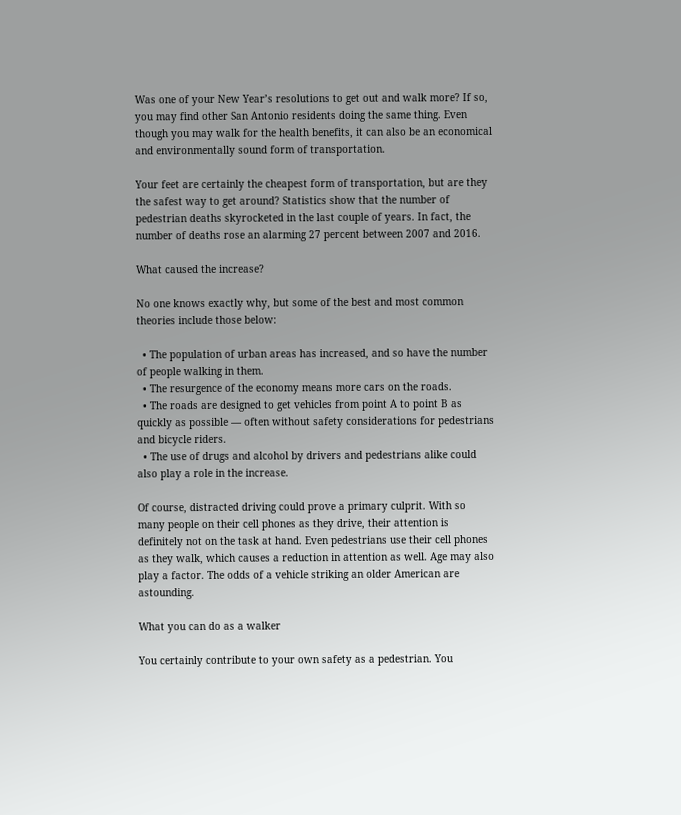Was one of your New Year’s resolutions to get out and walk more? If so, you may find other San Antonio residents doing the same thing. Even though you may walk for the health benefits, it can also be an economical and environmentally sound form of transportation.

Your feet are certainly the cheapest form of transportation, but are they the safest way to get around? Statistics show that the number of pedestrian deaths skyrocketed in the last couple of years. In fact, the number of deaths rose an alarming 27 percent between 2007 and 2016.

What caused the increase?

No one knows exactly why, but some of the best and most common theories include those below:

  • The population of urban areas has increased, and so have the number of people walking in them.
  • The resurgence of the economy means more cars on the roads.
  • The roads are designed to get vehicles from point A to point B as quickly as possible — often without safety considerations for pedestrians and bicycle riders.
  • The use of drugs and alcohol by drivers and pedestrians alike could also play a role in the increase.

Of course, distracted driving could prove a primary culprit. With so many people on their cell phones as they drive, their attention is definitely not on the task at hand. Even pedestrians use their cell phones as they walk, which causes a reduction in attention as well. Age may also play a factor. The odds of a vehicle striking an older American are astounding.

What you can do as a walker

You certainly contribute to your own safety as a pedestrian. You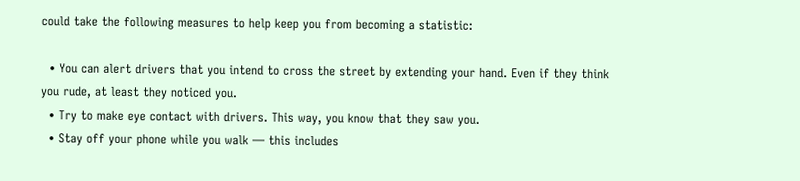could take the following measures to help keep you from becoming a statistic:

  • You can alert drivers that you intend to cross the street by extending your hand. Even if they think you rude, at least they noticed you.
  • Try to make eye contact with drivers. This way, you know that they saw you.
  • Stay off your phone while you walk — this includes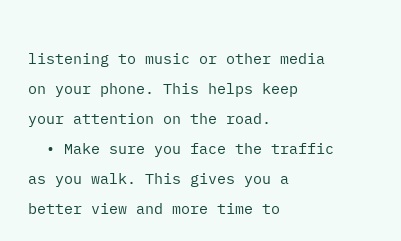listening to music or other media on your phone. This helps keep your attention on the road.
  • Make sure you face the traffic as you walk. This gives you a better view and more time to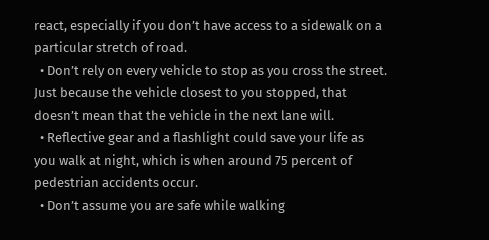react, especially if you don’t have access to a sidewalk on a particular stretch of road.
  • Don’t rely on every vehicle to stop as you cross the street. Just because the vehicle closest to you stopped, that doesn’t mean that the vehicle in the next lane will.
  • Reflective gear and a flashlight could save your life as you walk at night, which is when around 75 percent of pedestrian accidents occur.
  • Don’t assume you are safe while walking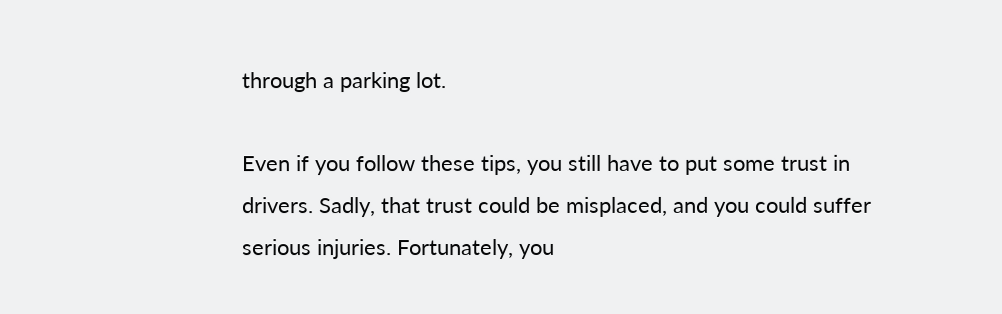through a parking lot.

Even if you follow these tips, you still have to put some trust in drivers. Sadly, that trust could be misplaced, and you could suffer serious injuries. Fortunately, you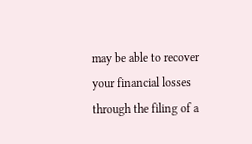may be able to recover your financial losses through the filing of a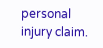personal injury claim.